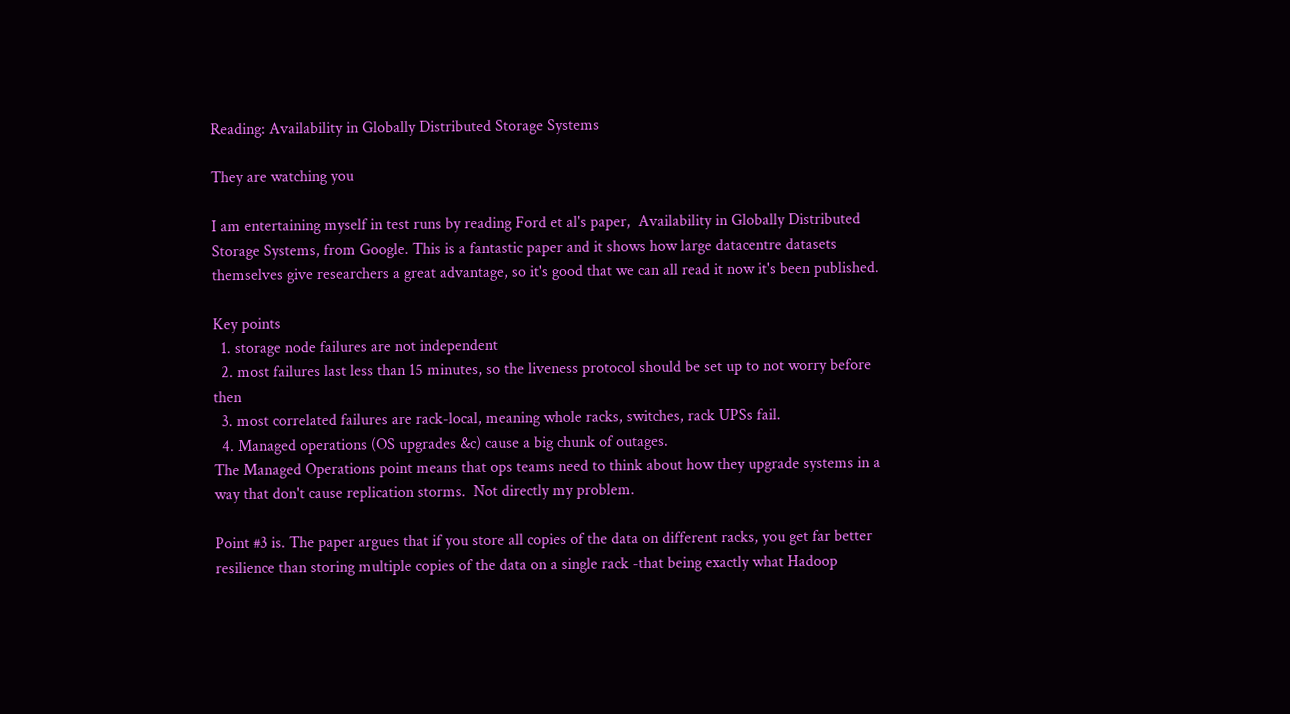Reading: Availability in Globally Distributed Storage Systems

They are watching you

I am entertaining myself in test runs by reading Ford et al's paper,  Availability in Globally Distributed Storage Systems, from Google. This is a fantastic paper and it shows how large datacentre datasets themselves give researchers a great advantage, so it's good that we can all read it now it's been published.

Key points
  1. storage node failures are not independent
  2. most failures last less than 15 minutes, so the liveness protocol should be set up to not worry before then
  3. most correlated failures are rack-local, meaning whole racks, switches, rack UPSs fail.
  4. Managed operations (OS upgrades &c) cause a big chunk of outages.
The Managed Operations point means that ops teams need to think about how they upgrade systems in a way that don't cause replication storms.  Not directly my problem.

Point #3 is. The paper argues that if you store all copies of the data on different racks, you get far better resilience than storing multiple copies of the data on a single rack -that being exactly what Hadoop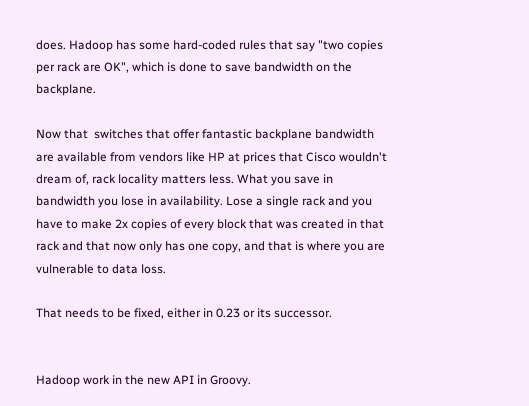does. Hadoop has some hard-coded rules that say "two copies per rack are OK", which is done to save bandwidth on the backplane.

Now that  switches that offer fantastic backplane bandwidth are available from vendors like HP at prices that Cisco wouldn't dream of, rack locality matters less. What you save in bandwidth you lose in availability. Lose a single rack and you have to make 2x copies of every block that was created in that rack and that now only has one copy, and that is where you are vulnerable to data loss.

That needs to be fixed, either in 0.23 or its successor.


Hadoop work in the new API in Groovy.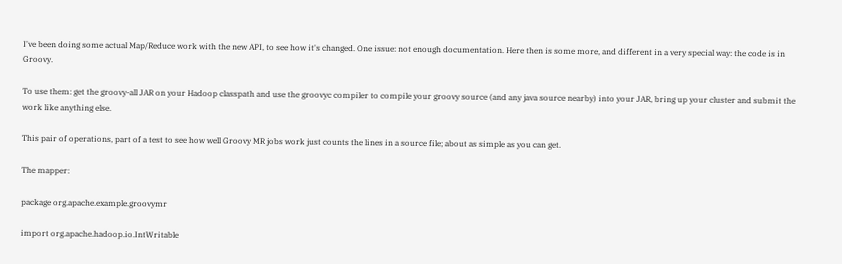I've been doing some actual Map/Reduce work with the new API, to see how it's changed. One issue: not enough documentation. Here then is some more, and different in a very special way: the code is in Groovy.

To use them: get the groovy-all JAR on your Hadoop classpath and use the groovyc compiler to compile your groovy source (and any java source nearby) into your JAR, bring up your cluster and submit the work like anything else.

This pair of operations, part of a test to see how well Groovy MR jobs work just counts the lines in a source file; about as simple as you can get.

The mapper:

package org.apache.example.groovymr

import org.apache.hadoop.io.IntWritable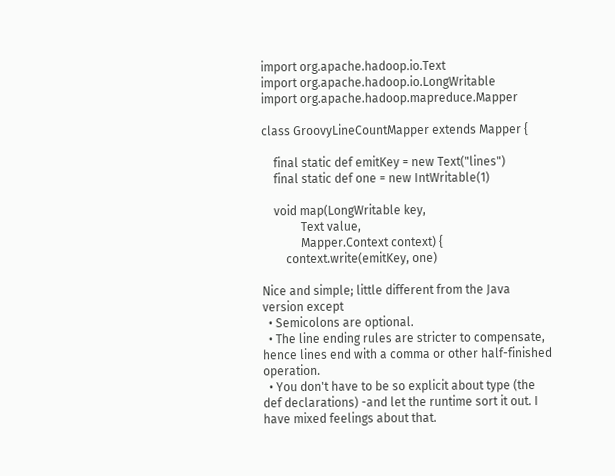import org.apache.hadoop.io.Text
import org.apache.hadoop.io.LongWritable
import org.apache.hadoop.mapreduce.Mapper

class GroovyLineCountMapper extends Mapper {

    final static def emitKey = new Text("lines")
    final static def one = new IntWritable(1)

    void map(LongWritable key,
             Text value,
             Mapper.Context context) {
        context.write(emitKey, one)

Nice and simple; little different from the Java version except
  • Semicolons are optional.
  • The line ending rules are stricter to compensate, hence lines end with a comma or other half-finished operation.
  • You don't have to be so explicit about type (the def declarations) -and let the runtime sort it out. I have mixed feelings about that.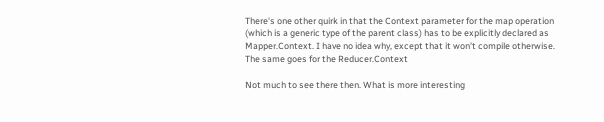There's one other quirk in that the Context parameter for the map operation (which is a generic type of the parent class) has to be explicitly declared as Mapper.Context. I have no idea why, except that it won't compile otherwise. The same goes for the Reducer.Context

Not much to see there then. What is more interesting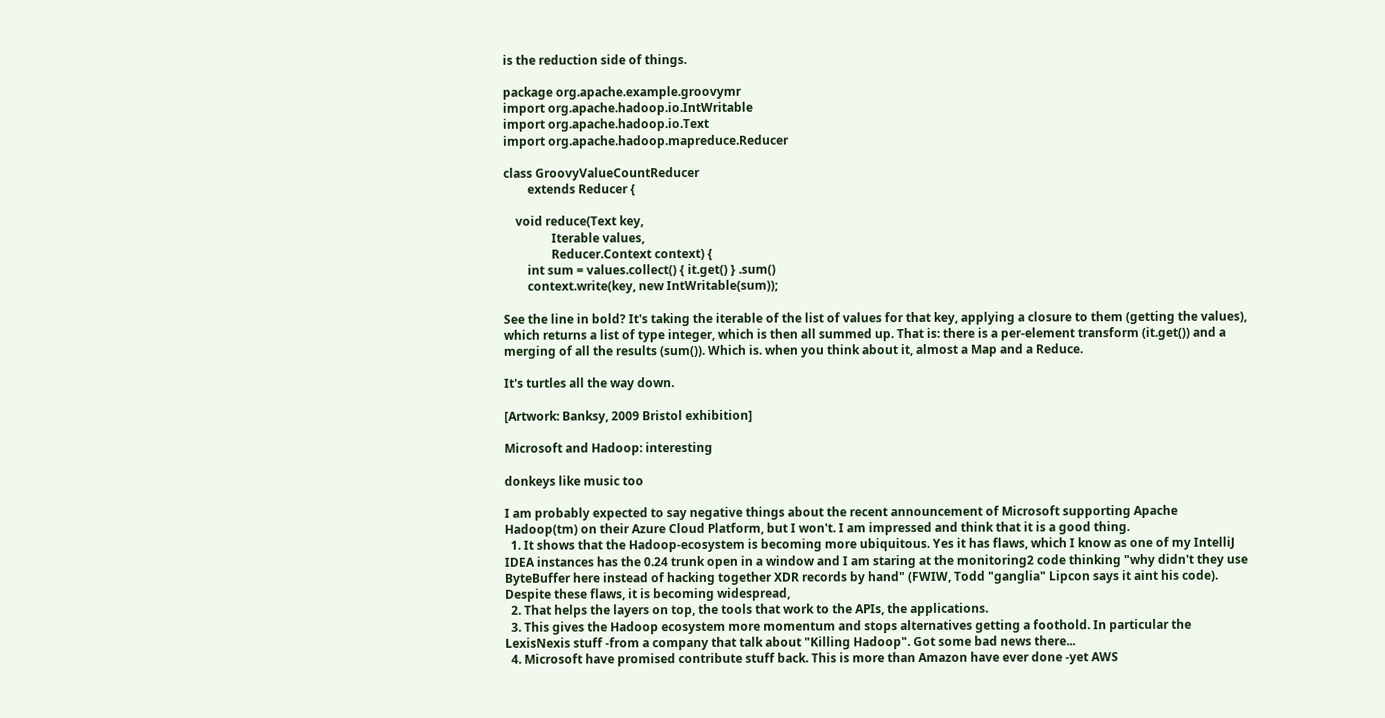is the reduction side of things.

package org.apache.example.groovymr
import org.apache.hadoop.io.IntWritable
import org.apache.hadoop.io.Text
import org.apache.hadoop.mapreduce.Reducer

class GroovyValueCountReducer
        extends Reducer {

    void reduce(Text key,
                Iterable values,
                Reducer.Context context) {
        int sum = values.collect() { it.get() } .sum()
        context.write(key, new IntWritable(sum));

See the line in bold? It's taking the iterable of the list of values for that key, applying a closure to them (getting the values), which returns a list of type integer, which is then all summed up. That is: there is a per-element transform (it.get()) and a merging of all the results (sum()). Which is. when you think about it, almost a Map and a Reduce.

It's turtles all the way down.

[Artwork: Banksy, 2009 Bristol exhibition]

Microsoft and Hadoop: interesting

donkeys like music too

I am probably expected to say negative things about the recent announcement of Microsoft supporting Apache Hadoop(tm) on their Azure Cloud Platform, but I won't. I am impressed and think that it is a good thing.
  1. It shows that the Hadoop-ecosystem is becoming more ubiquitous. Yes it has flaws, which I know as one of my IntelliJ IDEA instances has the 0.24 trunk open in a window and I am staring at the monitoring2 code thinking "why didn't they use ByteBuffer here instead of hacking together XDR records by hand" (FWIW, Todd "ganglia" Lipcon says it aint his code). Despite these flaws, it is becoming widespread,
  2. That helps the layers on top, the tools that work to the APIs, the applications.
  3. This gives the Hadoop ecosystem more momentum and stops alternatives getting a foothold. In particular the LexisNexis stuff -from a company that talk about "Killing Hadoop". Got some bad news there...
  4. Microsoft have promised contribute stuff back. This is more than Amazon have ever done -yet AWS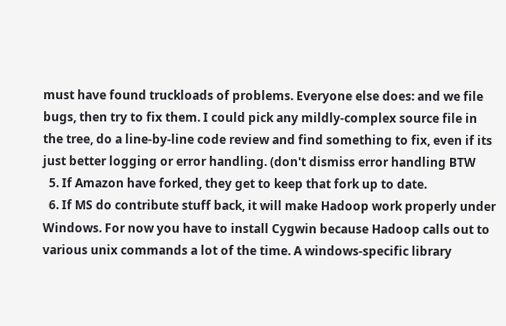must have found truckloads of problems. Everyone else does: and we file bugs, then try to fix them. I could pick any mildly-complex source file in the tree, do a line-by-line code review and find something to fix, even if its just better logging or error handling. (don't dismiss error handling BTW
  5. If Amazon have forked, they get to keep that fork up to date.
  6. If MS do contribute stuff back, it will make Hadoop work properly under Windows. For now you have to install Cygwin because Hadoop calls out to various unix commands a lot of the time. A windows-specific library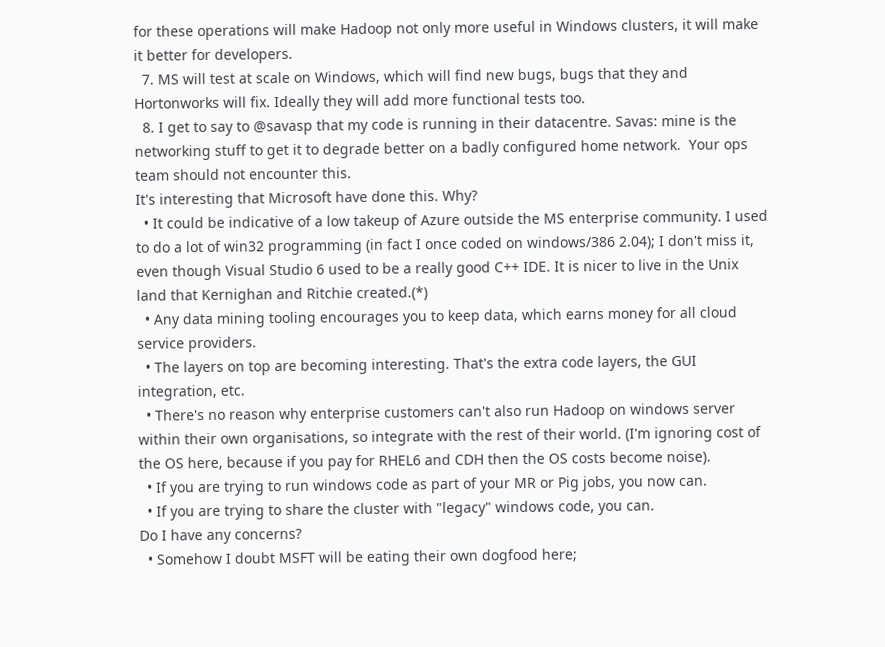for these operations will make Hadoop not only more useful in Windows clusters, it will make it better for developers.
  7. MS will test at scale on Windows, which will find new bugs, bugs that they and Hortonworks will fix. Ideally they will add more functional tests too.
  8. I get to say to @savasp that my code is running in their datacentre. Savas: mine is the networking stuff to get it to degrade better on a badly configured home network.  Your ops team should not encounter this.
It's interesting that Microsoft have done this. Why?
  • It could be indicative of a low takeup of Azure outside the MS enterprise community. I used to do a lot of win32 programming (in fact I once coded on windows/386 2.04); I don't miss it, even though Visual Studio 6 used to be a really good C++ IDE. It is nicer to live in the Unix land that Kernighan and Ritchie created.(*)
  • Any data mining tooling encourages you to keep data, which earns money for all cloud service providers.
  • The layers on top are becoming interesting. That's the extra code layers, the GUI integration, etc.
  • There's no reason why enterprise customers can't also run Hadoop on windows server within their own organisations, so integrate with the rest of their world. (I'm ignoring cost of the OS here, because if you pay for RHEL6 and CDH then the OS costs become noise).
  • If you are trying to run windows code as part of your MR or Pig jobs, you now can.
  • If you are trying to share the cluster with "legacy" windows code, you can.
Do I have any concerns?
  • Somehow I doubt MSFT will be eating their own dogfood here;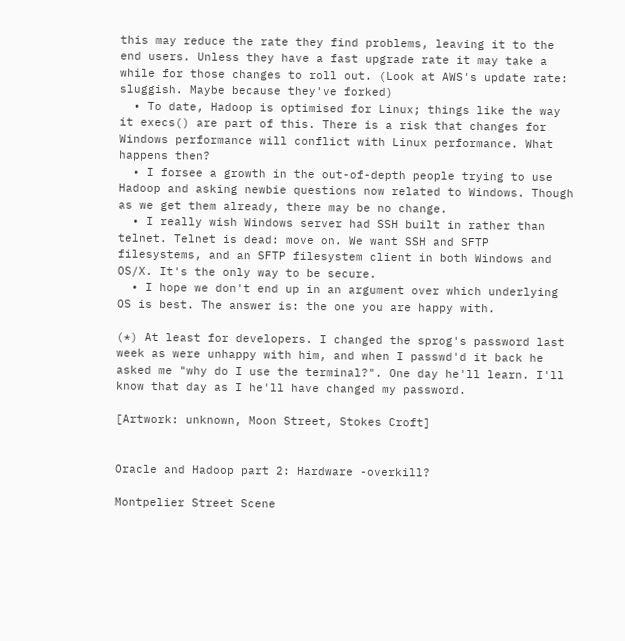this may reduce the rate they find problems, leaving it to the end users. Unless they have a fast upgrade rate it may take a while for those changes to roll out. (Look at AWS's update rate: sluggish. Maybe because they've forked)
  • To date, Hadoop is optimised for Linux; things like the way it execs() are part of this. There is a risk that changes for Windows performance will conflict with Linux performance. What happens then?
  • I forsee a growth in the out-of-depth people trying to use Hadoop and asking newbie questions now related to Windows. Though as we get them already, there may be no change.
  • I really wish Windows server had SSH built in rather than telnet. Telnet is dead: move on. We want SSH and SFTP filesystems, and an SFTP filesystem client in both Windows and OS/X. It's the only way to be secure.
  • I hope we don't end up in an argument over which underlying OS is best. The answer is: the one you are happy with.

(*) At least for developers. I changed the sprog's password last week as were unhappy with him, and when I passwd'd it back he asked me "why do I use the terminal?". One day he'll learn. I'll know that day as I he'll have changed my password.

[Artwork: unknown, Moon Street, Stokes Croft]


Oracle and Hadoop part 2: Hardware -overkill?

Montpelier Street Scene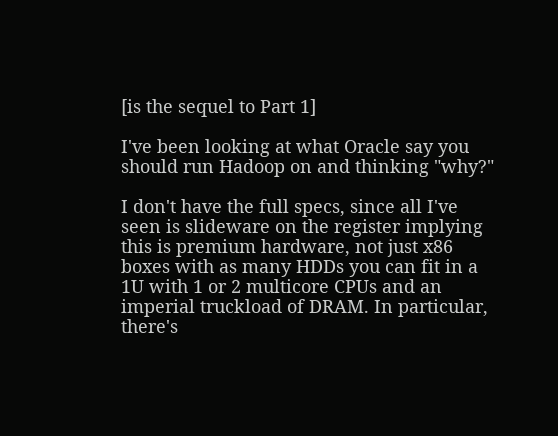[is the sequel to Part 1]

I've been looking at what Oracle say you should run Hadoop on and thinking "why?"

I don't have the full specs, since all I've seen is slideware on the register implying this is premium hardware, not just x86 boxes with as many HDDs you can fit in a 1U with 1 or 2 multicore CPUs and an imperial truckload of DRAM. In particular, there's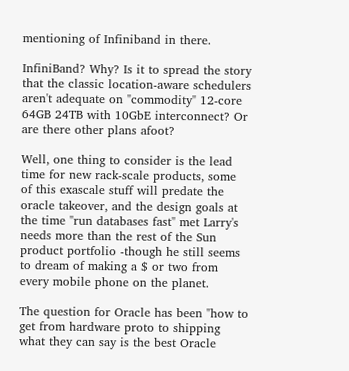mentioning of Infiniband in there.

InfiniBand? Why? Is it to spread the story that the classic location-aware schedulers aren't adequate on "commodity" 12-core 64GB 24TB with 10GbE interconnect? Or are there other plans afoot?

Well, one thing to consider is the lead time for new rack-scale products, some of this exascale stuff will predate the oracle takeover, and the design goals at the time "run databases fast" met Larry's needs more than the rest of the Sun product portfolio -though he still seems to dream of making a $ or two from every mobile phone on the planet.

The question for Oracle has been "how to get from hardware proto to shipping what they can say is the best Oracle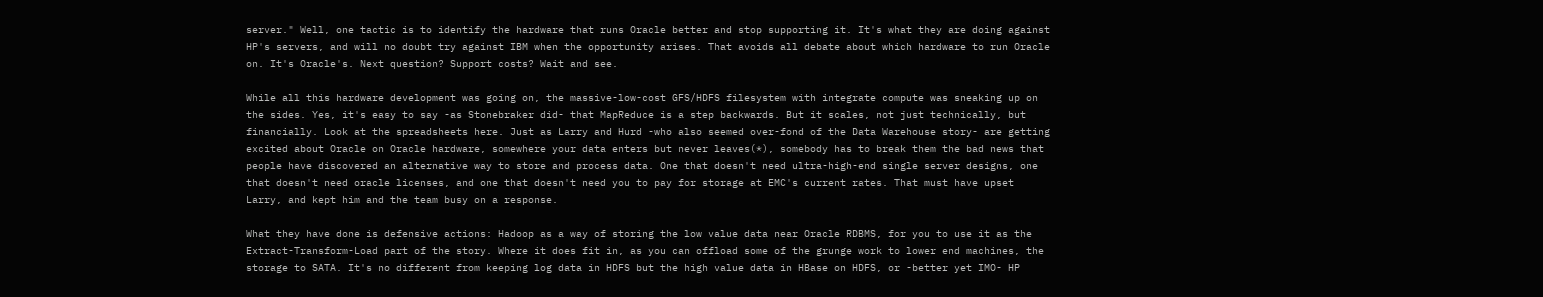server." Well, one tactic is to identify the hardware that runs Oracle better and stop supporting it. It's what they are doing against HP's servers, and will no doubt try against IBM when the opportunity arises. That avoids all debate about which hardware to run Oracle on. It's Oracle's. Next question? Support costs? Wait and see.

While all this hardware development was going on, the massive-low-cost GFS/HDFS filesystem with integrate compute was sneaking up on the sides. Yes, it's easy to say -as Stonebraker did- that MapReduce is a step backwards. But it scales, not just technically, but financially. Look at the spreadsheets here. Just as Larry and Hurd -who also seemed over-fond of the Data Warehouse story- are getting excited about Oracle on Oracle hardware, somewhere your data enters but never leaves(*), somebody has to break them the bad news that people have discovered an alternative way to store and process data. One that doesn't need ultra-high-end single server designs, one that doesn't need oracle licenses, and one that doesn't need you to pay for storage at EMC's current rates. That must have upset Larry, and kept him and the team busy on a response.

What they have done is defensive actions: Hadoop as a way of storing the low value data near Oracle RDBMS, for you to use it as the Extract-Transform-Load part of the story. Where it does fit in, as you can offload some of the grunge work to lower end machines, the storage to SATA. It's no different from keeping log data in HDFS but the high value data in HBase on HDFS, or -better yet IMO- HP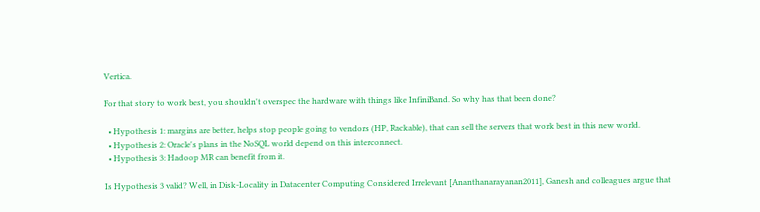Vertica.

For that story to work best, you shouldn't overspec the hardware with things like InfiniBand. So why has that been done?

  • Hypothesis 1: margins are better, helps stop people going to vendors (HP, Rackable), that can sell the servers that work best in this new world.
  • Hypothesis 2: Oracle's plans in the NoSQL world depend on this interconnect.
  • Hypothesis 3: Hadoop MR can benefit from it.

Is Hypothesis 3 valid? Well, in Disk-Locality in Datacenter Computing Considered Irrelevant [Ananthanarayanan2011], Ganesh and colleagues argue that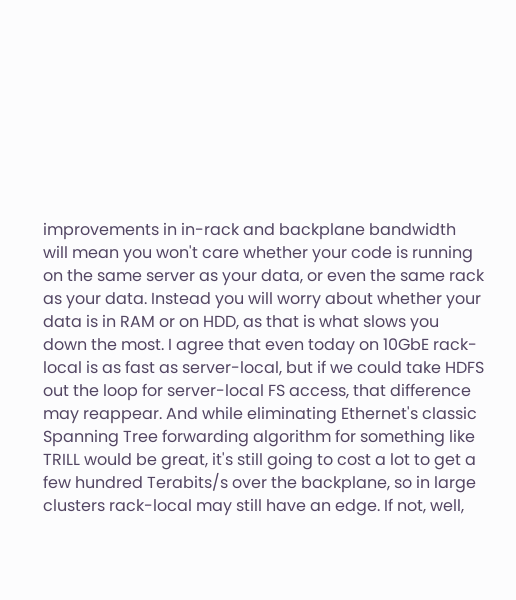improvements in in-rack and backplane bandwidth will mean you won't care whether your code is running on the same server as your data, or even the same rack as your data. Instead you will worry about whether your data is in RAM or on HDD, as that is what slows you down the most. I agree that even today on 10GbE rack-local is as fast as server-local, but if we could take HDFS out the loop for server-local FS access, that difference may reappear. And while eliminating Ethernet's classic Spanning Tree forwarding algorithm for something like TRILL would be great, it's still going to cost a lot to get a few hundred Terabits/s over the backplane, so in large clusters rack-local may still have an edge. If not, well,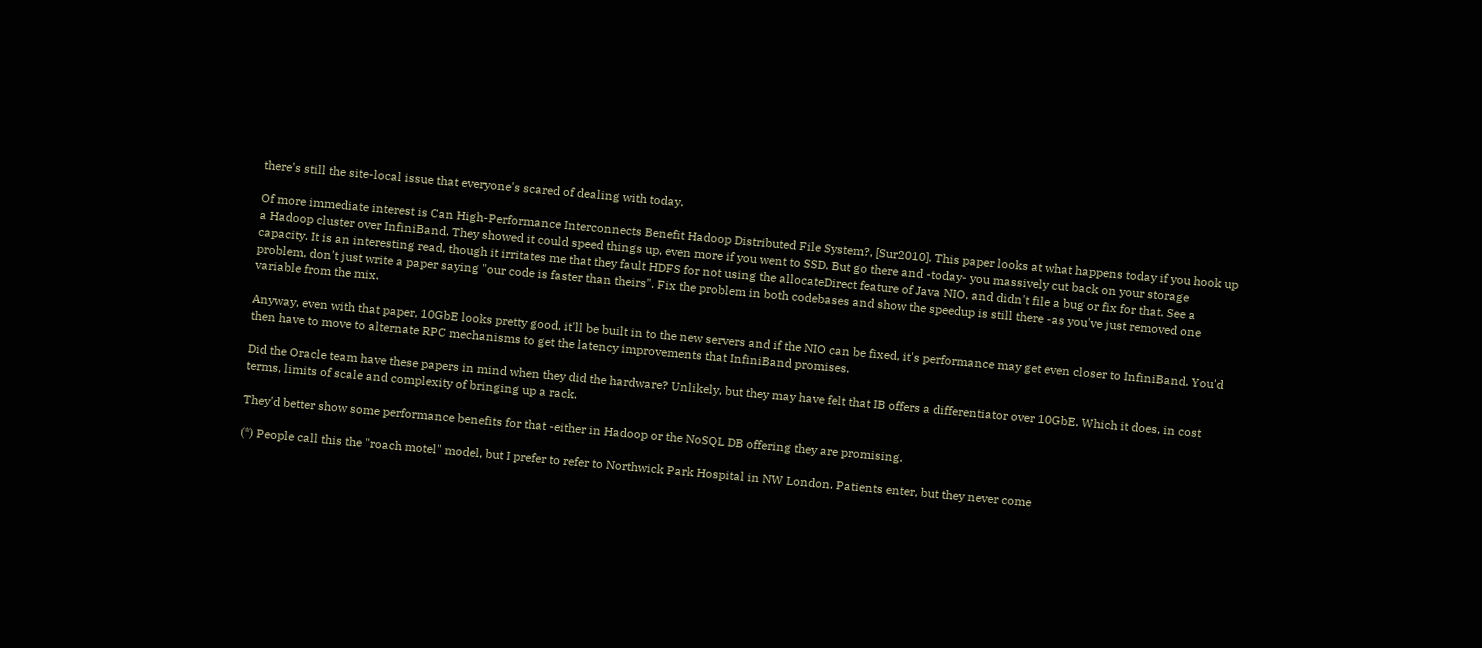there's still the site-local issue that everyone's scared of dealing with today.

Of more immediate interest is Can High-Performance Interconnects Benefit Hadoop Distributed File System?, [Sur2010]. This paper looks at what happens today if you hook up a Hadoop cluster over InfiniBand. They showed it could speed things up, even more if you went to SSD. But go there and -today- you massively cut back on your storage capacity. It is an interesting read, though it irritates me that they fault HDFS for not using the allocateDirect feature of Java NIO, and didn't file a bug or fix for that. See a problem, don't just write a paper saying "our code is faster than theirs". Fix the problem in both codebases and show the speedup is still there -as you've just removed one variable from the mix.

Anyway, even with that paper, 10GbE looks pretty good, it'll be built in to the new servers and if the NIO can be fixed, it's performance may get even closer to InfiniBand. You'd then have to move to alternate RPC mechanisms to get the latency improvements that InfiniBand promises.

Did the Oracle team have these papers in mind when they did the hardware? Unlikely, but they may have felt that IB offers a differentiator over 10GbE. Which it does, in cost terms, limits of scale and complexity of bringing up a rack.

They'd better show some performance benefits for that -either in Hadoop or the NoSQL DB offering they are promising.

(*) People call this the "roach motel" model, but I prefer to refer to Northwick Park Hospital in NW London. Patients enter, but they never come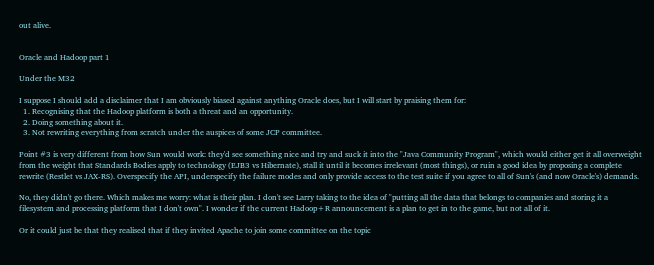out alive.


Oracle and Hadoop part 1

Under the M32

I suppose I should add a disclaimer that I am obviously biased against anything Oracle does, but I will start by praising them for:
  1. Recognising that the Hadoop platform is both a threat and an opportunity.
  2. Doing something about it.
  3. Not rewriting everything from scratch under the auspices of some JCP committee.

Point #3 is very different from how Sun would work: they'd see something nice and try and suck it into the "Java Community Program", which would either get it all overweight from the weight that Standards Bodies apply to technology (EJB3 vs Hibernate), stall it until it becomes irrelevant (most things), or ruin a good idea by proposing a complete rewrite (Restlet vs JAX-RS). Overspecify the API, underspecify the failure modes and only provide access to the test suite if you agree to all of Sun's (and now Oracle's) demands.

No, they didn't go there. Which makes me worry: what is their plan. I don't see Larry taking to the idea of "putting all the data that belongs to companies and storing it a filesystem and processing platform that I don't own". I wonder if the current Hadoop+R announcement is a plan to get in to the game, but not all of it.

Or it could just be that they realised that if they invited Apache to join some committee on the topic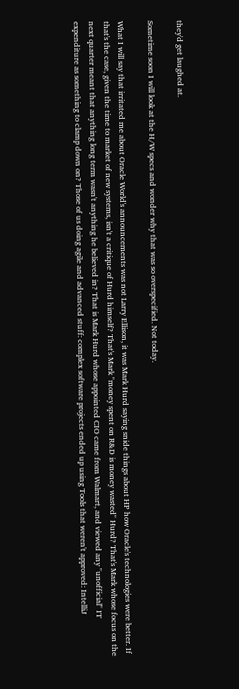they'd get laughed at.

Sometime soon I will look at the H/W specs and wonder why that was so overspecified. Not today.

What I will say that irritated me about Oracle World's announcements was not Larry Ellison, it was Mark Hurd saying snide things about HP how Oracle's technologies were better. If that's the case, given the time to market of new systems, isn't a critique of Hurd himself? That's Mark "money spent on R&D is money wasted" Hurd? That's Mark whose focus on the next quarter meant that anything long term wasn't anything he believed in? That is Mark Hurd whose appointed CIO came from Walmart, and viewed any "unofficial" IT expenditure as something to clamp down on? Those of us doing agile and advanced stuff: complex software projects ended up using Tools that weren't approved: IntelliJ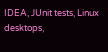IDEA, JUnit tests, Linux desktops,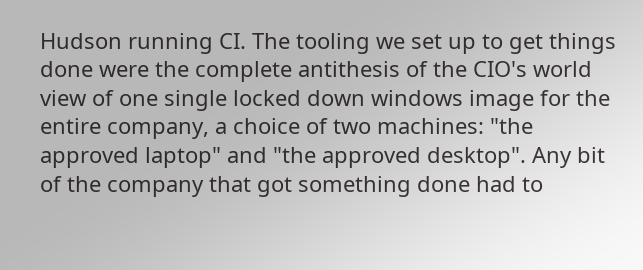Hudson running CI. The tooling we set up to get things done were the complete antithesis of the CIO's world view of one single locked down windows image for the entire company, a choice of two machines: "the approved laptop" and "the approved desktop". Any bit of the company that got something done had to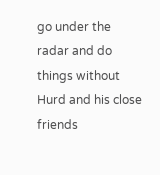go under the radar and do things without Hurd and his close friends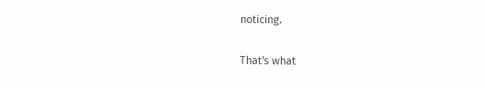noticing.

That's what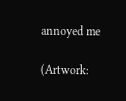annoyed me

(Artwork: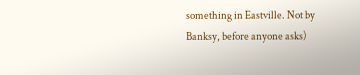something in Eastville. Not by Banksy, before anyone asks)